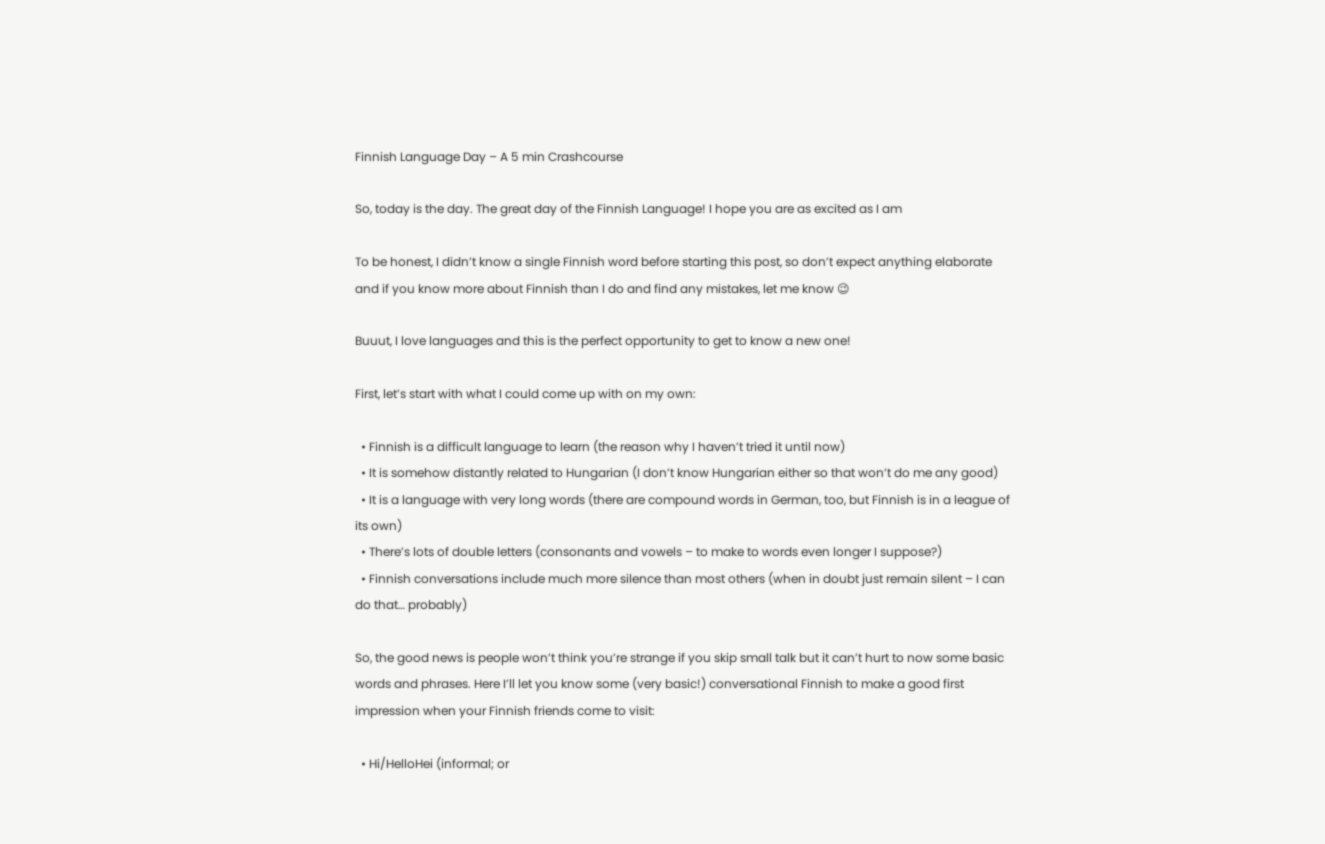Finnish Language Day – A 5 min Crashcourse

So, today is the day. The great day of the Finnish Language! I hope you are as excited as I am

To be honest, I didn’t know a single Finnish word before starting this post, so don’t expect anything elaborate and if you know more about Finnish than I do and find any mistakes, let me know 😉

Buuut, I love languages and this is the perfect opportunity to get to know a new one!

First, let’s start with what I could come up with on my own:

  • Finnish is a difficult language to learn (the reason why I haven’t tried it until now)
  • It is somehow distantly related to Hungarian (I don’t know Hungarian either so that won’t do me any good)
  • It is a language with very long words (there are compound words in German, too, but Finnish is in a league of its own)
  • There’s lots of double letters (consonants and vowels – to make to words even longer I suppose?)
  • Finnish conversations include much more silence than most others (when in doubt just remain silent – I can do that… probably)

So, the good news is people won’t think you’re strange if you skip small talk but it can’t hurt to now some basic words and phrases. Here I’ll let you know some (very basic!) conversational Finnish to make a good first impression when your Finnish friends come to visit:

  • Hi/HelloHei (informal; or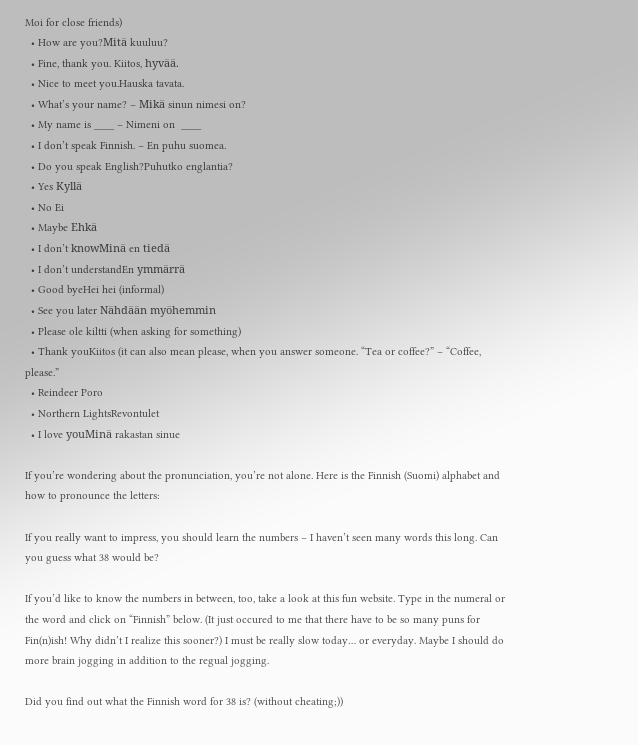Moi for close friends)
  • How are you?Mitä kuuluu?
  • Fine, thank you. Kiitos, hyvää.
  • Nice to meet you.Hauska tavata.
  • What’s your name? – Mikä sinun nimesi on?
  • My name is ____ – Nimeni on  ____
  • I don’t speak Finnish. – En puhu suomea.
  • Do you speak English?Puhutko englantia?
  • Yes Kyllä
  • No Ei
  • Maybe Ehkä
  • I don’t knowMinä en tiedä
  • I don’t understandEn ymmärrä
  • Good byeHei hei (informal)
  • See you later Nähdään myöhemmin
  • Please ole kiltti (when asking for something)
  • Thank youKiitos (it can also mean please, when you answer someone. “Tea or coffee?” – “Coffee, please.”
  • Reindeer Poro
  • Northern LightsRevontulet
  • I love youMinä rakastan sinue

If you’re wondering about the pronunciation, you’re not alone. Here is the Finnish (Suomi) alphabet and how to pronounce the letters:

If you really want to impress, you should learn the numbers – I haven’t seen many words this long. Can you guess what 38 would be?

If you’d like to know the numbers in between, too, take a look at this fun website. Type in the numeral or the word and click on “Finnish” below. (It just occured to me that there have to be so many puns for Fin(n)ish! Why didn’t I realize this sooner?) I must be really slow today… or everyday. Maybe I should do more brain jogging in addition to the regual jogging.

Did you find out what the Finnish word for 38 is? (without cheating;))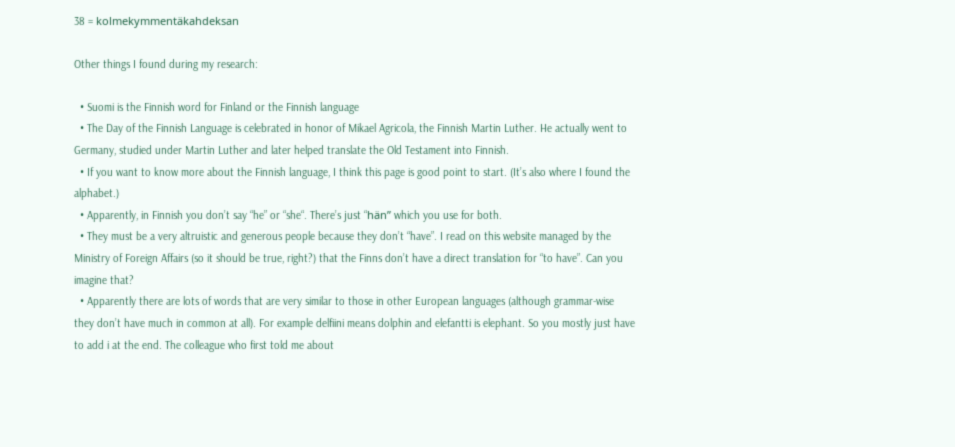38 = kolmekymmentäkahdeksan

Other things I found during my research:

  • Suomi is the Finnish word for Finland or the Finnish language
  • The Day of the Finnish Language is celebrated in honor of Mikael Agricola, the Finnish Martin Luther. He actually went to Germany, studied under Martin Luther and later helped translate the Old Testament into Finnish.
  • If you want to know more about the Finnish language, I think this page is good point to start. (It’s also where I found the alphabet.)
  • Apparently, in Finnish you don’t say “he” or “she“. There’s just “hän” which you use for both.
  • They must be a very altruistic and generous people because they don’t “have”. I read on this website managed by the Ministry of Foreign Affairs (so it should be true, right?) that the Finns don’t have a direct translation for “to have”. Can you imagine that?
  • Apparently there are lots of words that are very similar to those in other European languages (although grammar-wise they don’t have much in common at all). For example delfiini means dolphin and elefantti is elephant. So you mostly just have to add i at the end. The colleague who first told me about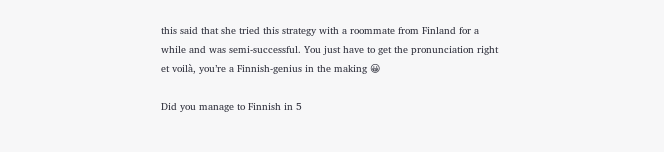this said that she tried this strategy with a roommate from Finland for a while and was semi-successful. You just have to get the pronunciation right et voilà, you’re a Finnish-genius in the making 😀

Did you manage to Finnish in 5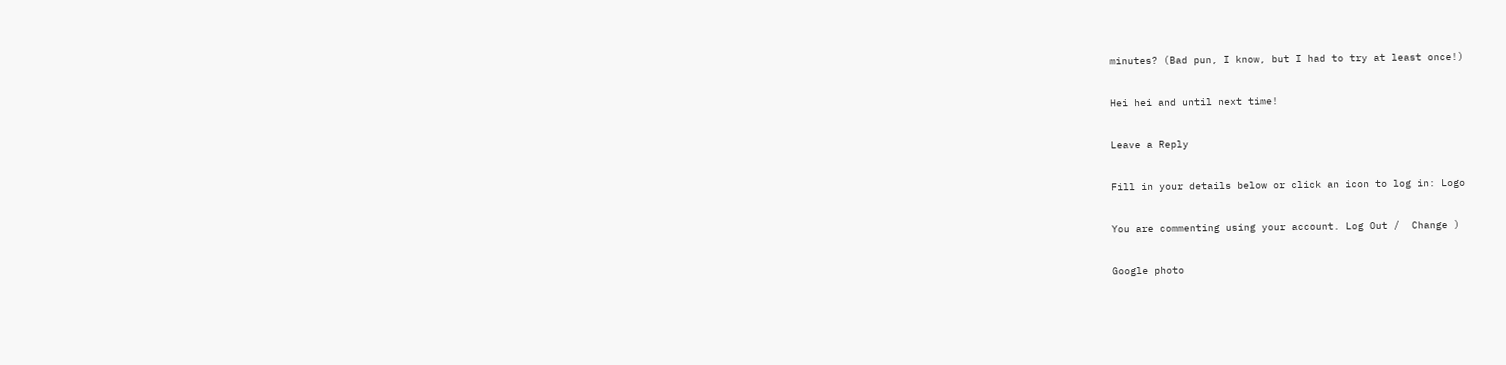minutes? (Bad pun, I know, but I had to try at least once!)

Hei hei and until next time!

Leave a Reply

Fill in your details below or click an icon to log in: Logo

You are commenting using your account. Log Out /  Change )

Google photo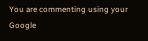You are commenting using your Google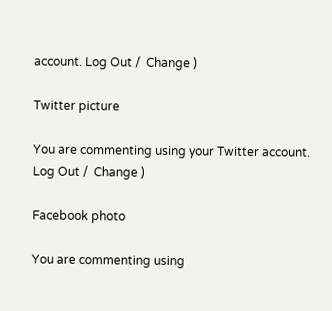account. Log Out /  Change )

Twitter picture

You are commenting using your Twitter account. Log Out /  Change )

Facebook photo

You are commenting using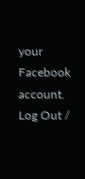your Facebook account. Log Out /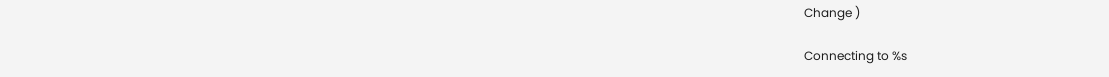Change )

Connecting to %s